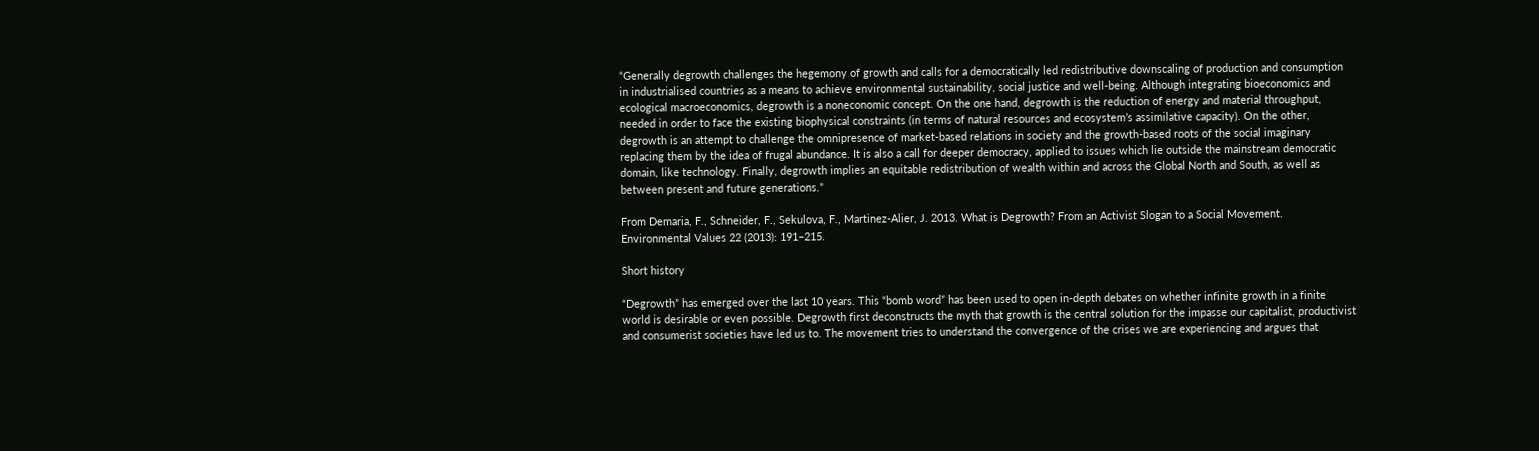“Generally degrowth challenges the hegemony of growth and calls for a democratically led redistributive downscaling of production and consumption in industrialised countries as a means to achieve environmental sustainability, social justice and well-being. Although integrating bioeconomics and ecological macroeconomics, degrowth is a noneconomic concept. On the one hand, degrowth is the reduction of energy and material throughput, needed in order to face the existing biophysical constraints (in terms of natural resources and ecosystem’s assimilative capacity). On the other, degrowth is an attempt to challenge the omnipresence of market-based relations in society and the growth-based roots of the social imaginary replacing them by the idea of frugal abundance. It is also a call for deeper democracy, applied to issues which lie outside the mainstream democratic domain, like technology. Finally, degrowth implies an equitable redistribution of wealth within and across the Global North and South, as well as between present and future generations.”

From Demaria, F., Schneider, F., Sekulova, F., Martinez-Alier, J. 2013. What is Degrowth? From an Activist Slogan to a Social Movement. Environmental Values 22 (2013): 191–215.

Short history

“Degrowth” has emerged over the last 10 years. This “bomb word” has been used to open in-depth debates on whether infinite growth in a finite world is desirable or even possible. Degrowth first deconstructs the myth that growth is the central solution for the impasse our capitalist, productivist and consumerist societies have led us to. The movement tries to understand the convergence of the crises we are experiencing and argues that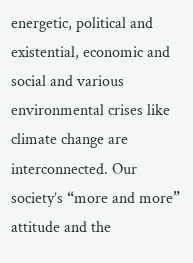energetic, political and existential, economic and social and various environmental crises like climate change are interconnected. Our society’s “more and more” attitude and the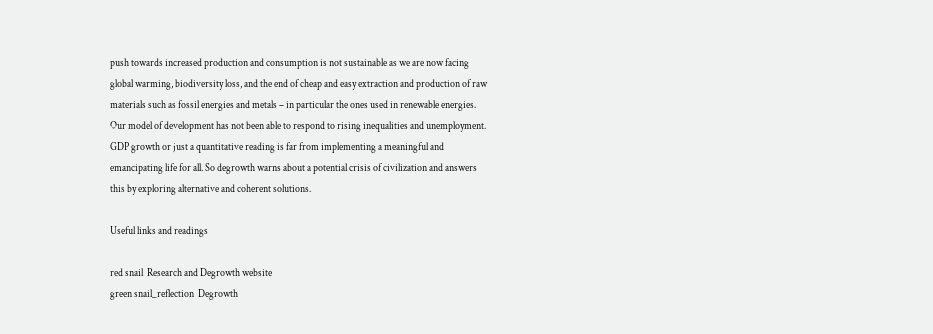push towards increased production and consumption is not sustainable as we are now facing global warming, biodiversity loss, and the end of cheap and easy extraction and production of raw materials such as fossil energies and metals – in particular the ones used in renewable energies. Our model of development has not been able to respond to rising inequalities and unemployment. GDP growth or just a quantitative reading is far from implementing a meaningful and emancipating life for all. So degrowth warns about a potential crisis of civilization and answers this by exploring alternative and coherent solutions.

Useful links and readings

red snail  Research and Degrowth website
green snail_reflection  Degrowth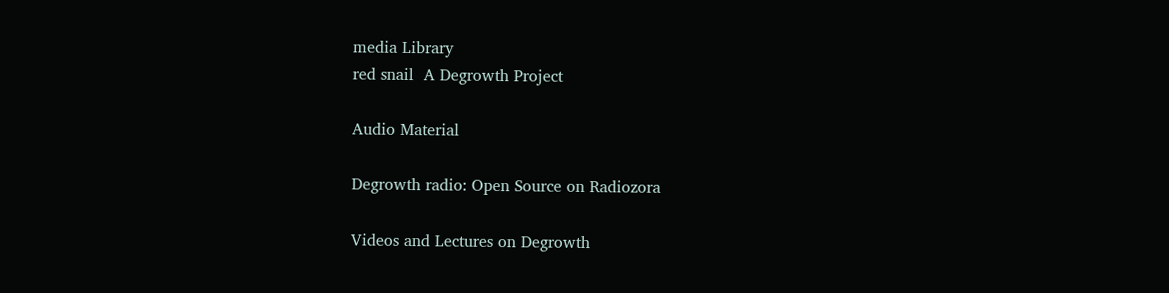media Library
red snail  A Degrowth Project

Audio Material

Degrowth radio: Open Source on Radiozora

Videos and Lectures on Degrowth